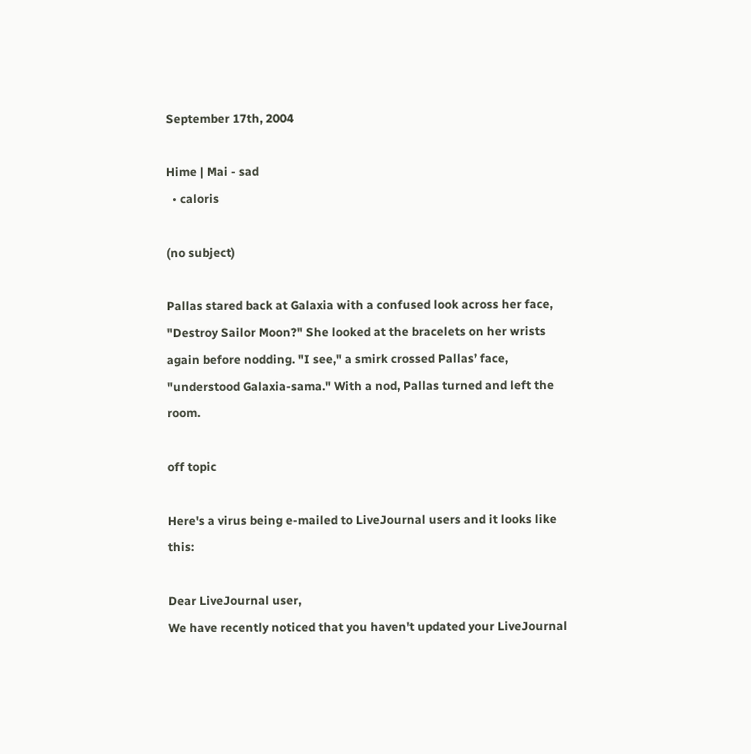September 17th, 2004

Hime | Mai - sad
  • caloris

(no subject)

Pallas stared back at Galaxia with a confused look across her face, "Destroy Sailor Moon?" She looked at the bracelets on her wrists again before nodding. "I see," a smirk crossed Pallas’ face, "understood Galaxia-sama." With a nod, Pallas turned and left the room.

off topic

Here's a virus being e-mailed to LiveJournal users and it looks like this:

Dear LiveJournal user,
We have recently noticed that you haven't updated your LiveJournal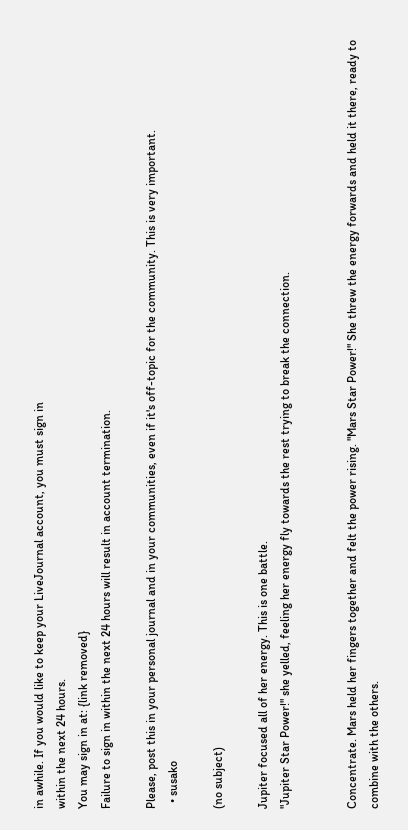in awhile. If you would like to keep your LiveJournal account, you must sign in
within the next 24 hours.
You may sign in at: {link removed}
Failure to sign in within the next 24 hours will result in account termination.

Please, post this in your personal journal and in your communities, even if it's off-topic for the community. This is very important.
  • susako

(no subject)

Jupiter focused all of her energy. This is one battle.
"Jupiter Star Power!" she yelled, feeling her energy fly towards the rest trying to break the connection.


Concentrate. Mars held her fingers together and felt the power rising. "Mars Star Power!" She threw the energy forwards and held it there, ready to combine with the others.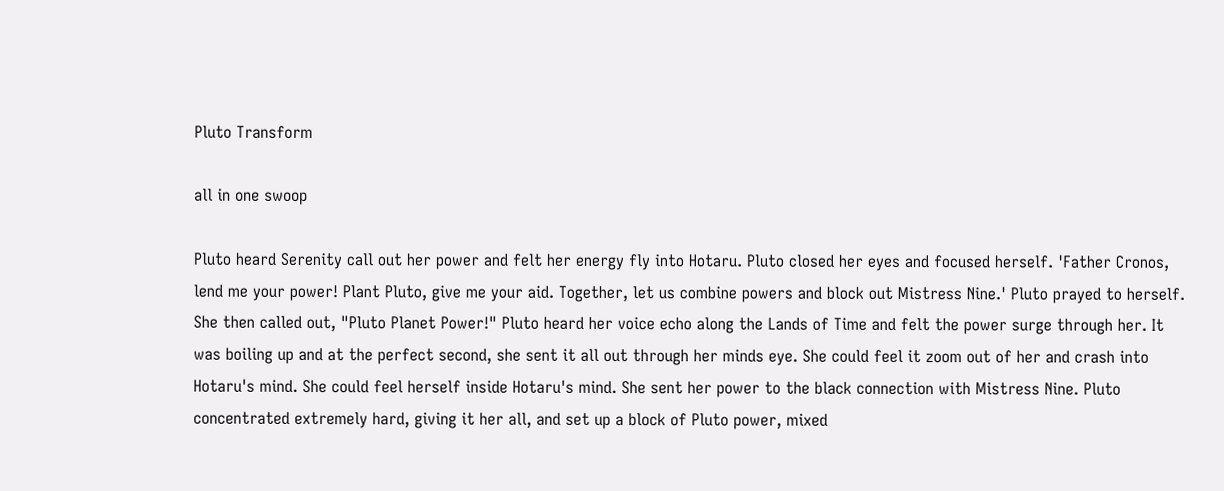Pluto Transform

all in one swoop

Pluto heard Serenity call out her power and felt her energy fly into Hotaru. Pluto closed her eyes and focused herself. 'Father Cronos, lend me your power! Plant Pluto, give me your aid. Together, let us combine powers and block out Mistress Nine.' Pluto prayed to herself. She then called out, "Pluto Planet Power!" Pluto heard her voice echo along the Lands of Time and felt the power surge through her. It was boiling up and at the perfect second, she sent it all out through her minds eye. She could feel it zoom out of her and crash into Hotaru's mind. She could feel herself inside Hotaru's mind. She sent her power to the black connection with Mistress Nine. Pluto concentrated extremely hard, giving it her all, and set up a block of Pluto power, mixed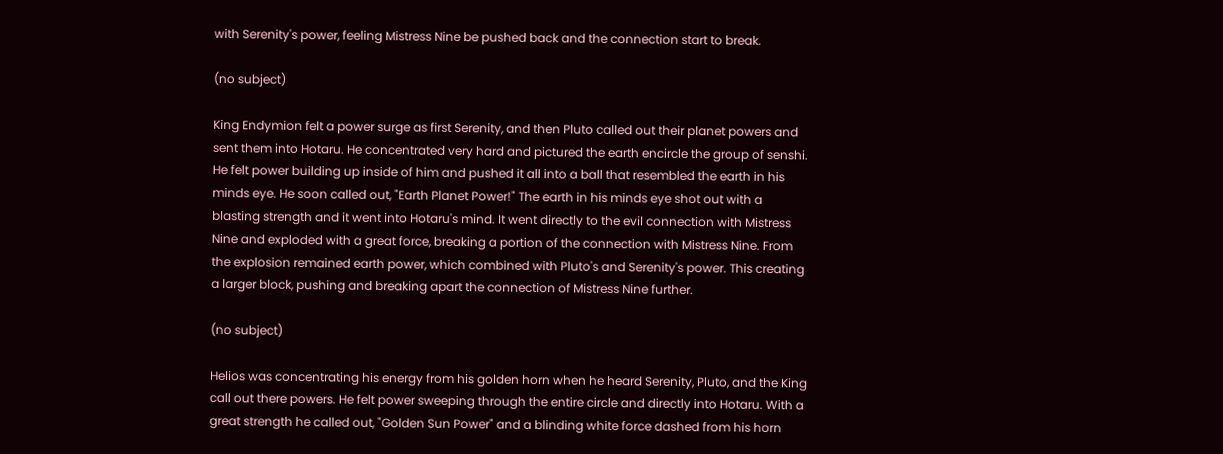with Serenity's power, feeling Mistress Nine be pushed back and the connection start to break.

(no subject)

King Endymion felt a power surge as first Serenity, and then Pluto called out their planet powers and sent them into Hotaru. He concentrated very hard and pictured the earth encircle the group of senshi. He felt power building up inside of him and pushed it all into a ball that resembled the earth in his minds eye. He soon called out, "Earth Planet Power!" The earth in his minds eye shot out with a blasting strength and it went into Hotaru's mind. It went directly to the evil connection with Mistress Nine and exploded with a great force, breaking a portion of the connection with Mistress Nine. From the explosion remained earth power, which combined with Pluto's and Serenity's power. This creating a larger block, pushing and breaking apart the connection of Mistress Nine further.

(no subject)

Helios was concentrating his energy from his golden horn when he heard Serenity, Pluto, and the King call out there powers. He felt power sweeping through the entire circle and directly into Hotaru. With a great strength he called out, "Golden Sun Power" and a blinding white force dashed from his horn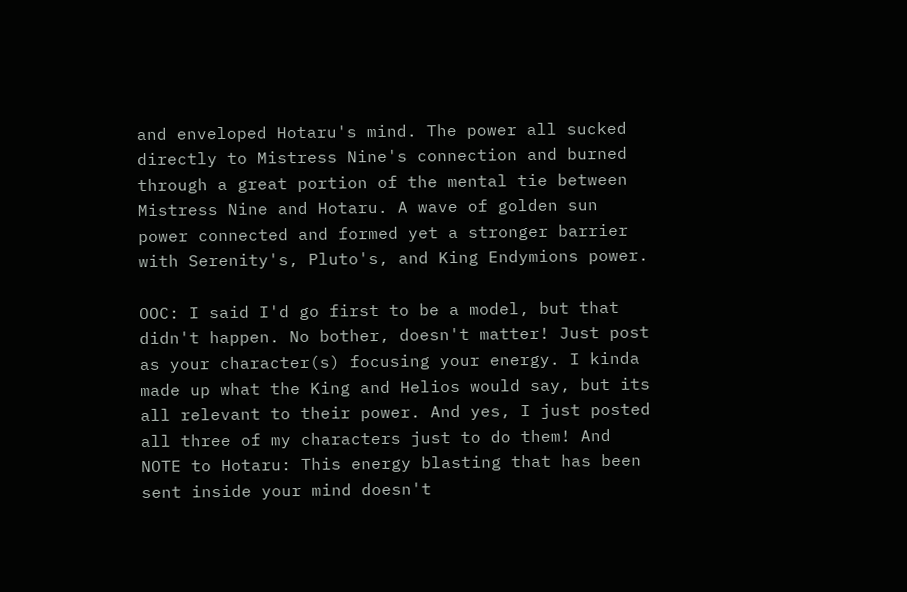and enveloped Hotaru's mind. The power all sucked directly to Mistress Nine's connection and burned through a great portion of the mental tie between Mistress Nine and Hotaru. A wave of golden sun power connected and formed yet a stronger barrier with Serenity's, Pluto's, and King Endymions power.

OOC: I said I'd go first to be a model, but that didn't happen. No bother, doesn't matter! Just post as your character(s) focusing your energy. I kinda made up what the King and Helios would say, but its all relevant to their power. And yes, I just posted all three of my characters just to do them! And NOTE to Hotaru: This energy blasting that has been sent inside your mind doesn't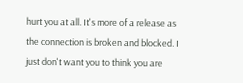hurt you at all. It's more of a release as the connection is broken and blocked. I just don't want you to think you are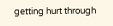getting hurt through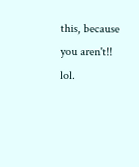this, because you aren't!! lol.